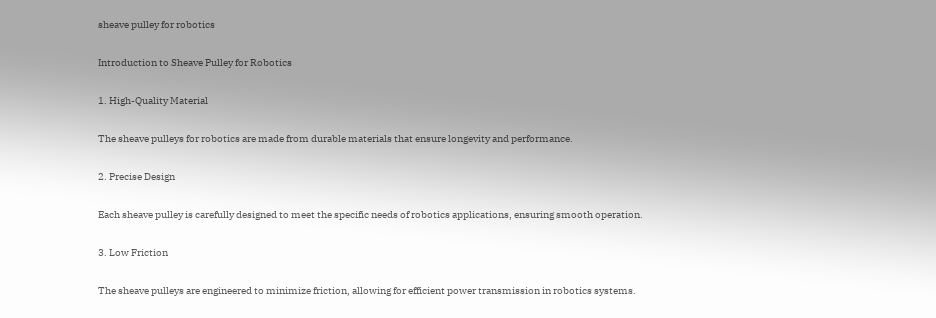sheave pulley for robotics

Introduction to Sheave Pulley for Robotics

1. High-Quality Material

The sheave pulleys for robotics are made from durable materials that ensure longevity and performance.

2. Precise Design

Each sheave pulley is carefully designed to meet the specific needs of robotics applications, ensuring smooth operation.

3. Low Friction

The sheave pulleys are engineered to minimize friction, allowing for efficient power transmission in robotics systems.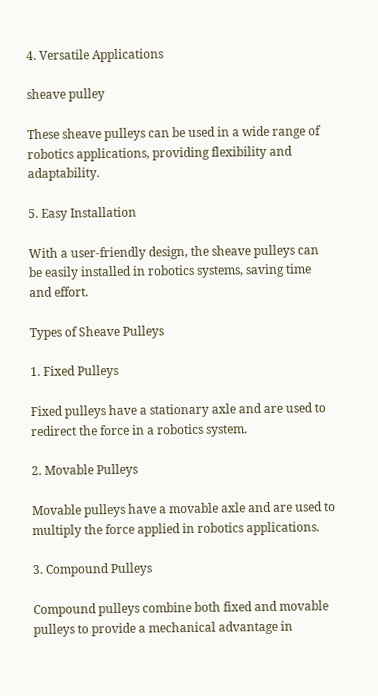4. Versatile Applications

sheave pulley

These sheave pulleys can be used in a wide range of robotics applications, providing flexibility and adaptability.

5. Easy Installation

With a user-friendly design, the sheave pulleys can be easily installed in robotics systems, saving time and effort.

Types of Sheave Pulleys

1. Fixed Pulleys

Fixed pulleys have a stationary axle and are used to redirect the force in a robotics system.

2. Movable Pulleys

Movable pulleys have a movable axle and are used to multiply the force applied in robotics applications.

3. Compound Pulleys

Compound pulleys combine both fixed and movable pulleys to provide a mechanical advantage in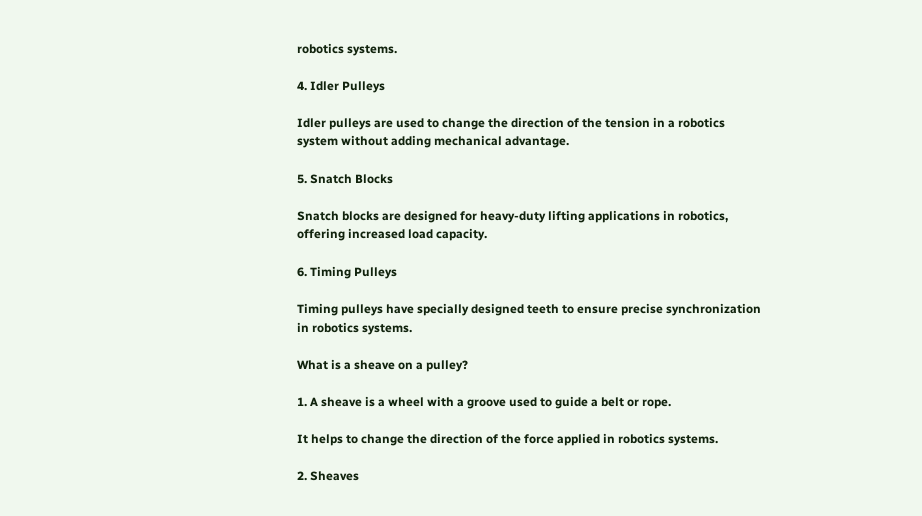robotics systems.

4. Idler Pulleys

Idler pulleys are used to change the direction of the tension in a robotics system without adding mechanical advantage.

5. Snatch Blocks

Snatch blocks are designed for heavy-duty lifting applications in robotics, offering increased load capacity.

6. Timing Pulleys

Timing pulleys have specially designed teeth to ensure precise synchronization in robotics systems.

What is a sheave on a pulley?

1. A sheave is a wheel with a groove used to guide a belt or rope.

It helps to change the direction of the force applied in robotics systems.

2. Sheaves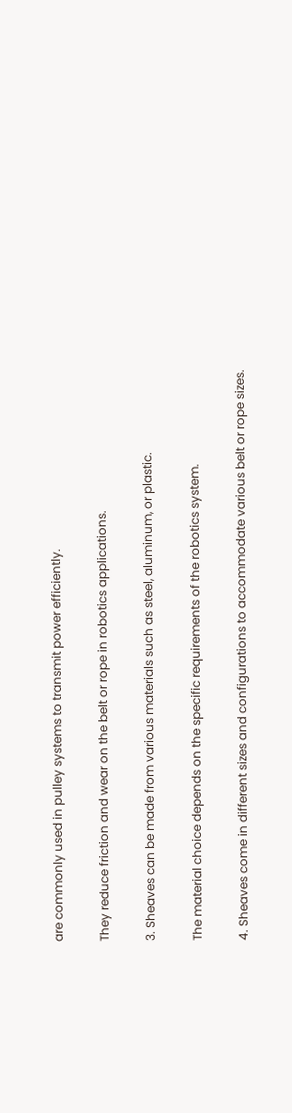are commonly used in pulley systems to transmit power efficiently.

They reduce friction and wear on the belt or rope in robotics applications.

3. Sheaves can be made from various materials such as steel, aluminum, or plastic.

The material choice depends on the specific requirements of the robotics system.

4. Sheaves come in different sizes and configurations to accommodate various belt or rope sizes.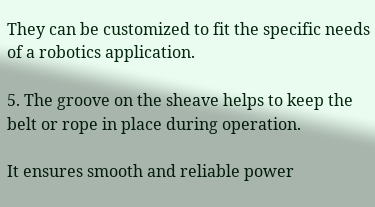They can be customized to fit the specific needs of a robotics application.

5. The groove on the sheave helps to keep the belt or rope in place during operation.

It ensures smooth and reliable power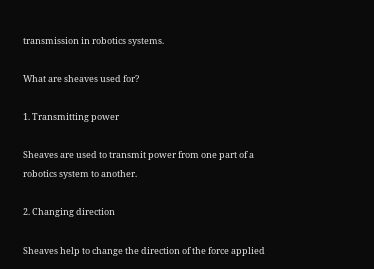transmission in robotics systems.

What are sheaves used for?

1. Transmitting power

Sheaves are used to transmit power from one part of a robotics system to another.

2. Changing direction

Sheaves help to change the direction of the force applied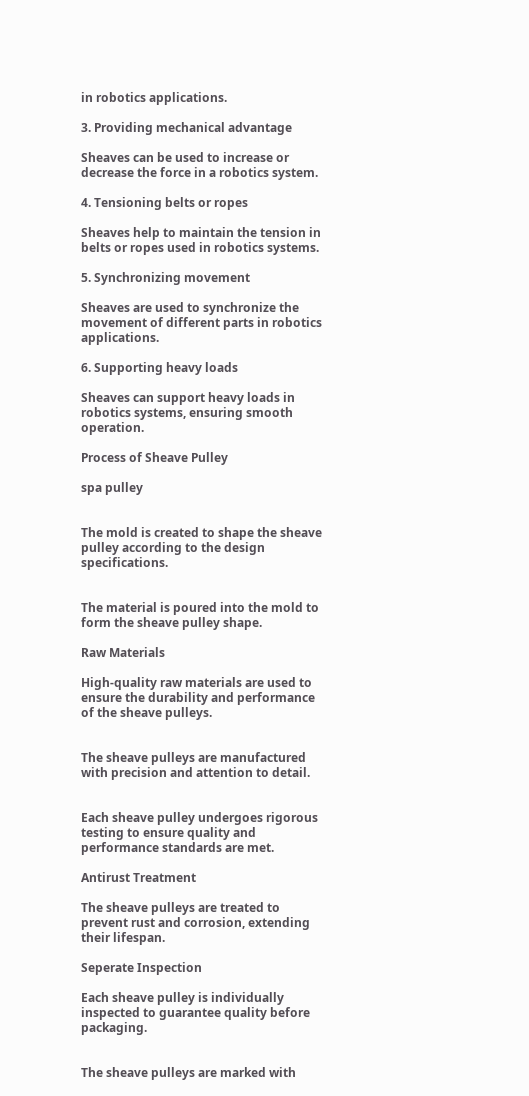in robotics applications.

3. Providing mechanical advantage

Sheaves can be used to increase or decrease the force in a robotics system.

4. Tensioning belts or ropes

Sheaves help to maintain the tension in belts or ropes used in robotics systems.

5. Synchronizing movement

Sheaves are used to synchronize the movement of different parts in robotics applications.

6. Supporting heavy loads

Sheaves can support heavy loads in robotics systems, ensuring smooth operation.

Process of Sheave Pulley

spa pulley


The mold is created to shape the sheave pulley according to the design specifications.


The material is poured into the mold to form the sheave pulley shape.

Raw Materials

High-quality raw materials are used to ensure the durability and performance of the sheave pulleys.


The sheave pulleys are manufactured with precision and attention to detail.


Each sheave pulley undergoes rigorous testing to ensure quality and performance standards are met.

Antirust Treatment

The sheave pulleys are treated to prevent rust and corrosion, extending their lifespan.

Seperate Inspection

Each sheave pulley is individually inspected to guarantee quality before packaging.


The sheave pulleys are marked with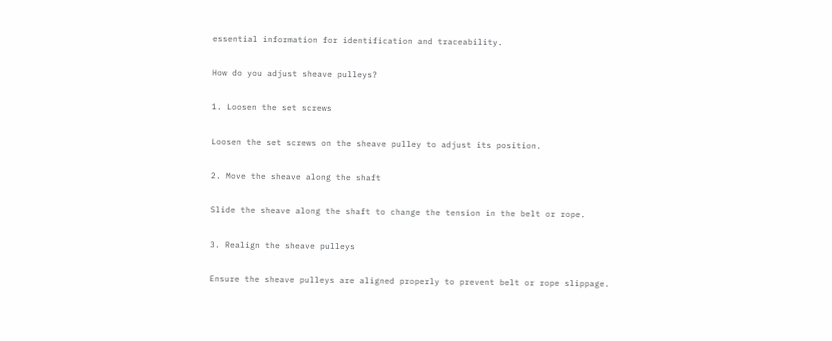essential information for identification and traceability.

How do you adjust sheave pulleys?

1. Loosen the set screws

Loosen the set screws on the sheave pulley to adjust its position.

2. Move the sheave along the shaft

Slide the sheave along the shaft to change the tension in the belt or rope.

3. Realign the sheave pulleys

Ensure the sheave pulleys are aligned properly to prevent belt or rope slippage.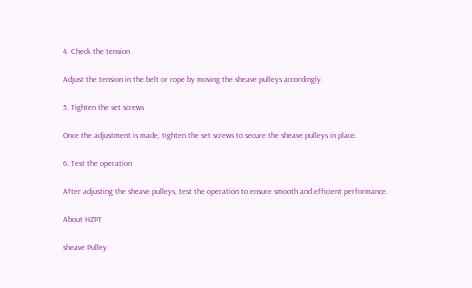4. Check the tension

Adjust the tension in the belt or rope by moving the sheave pulleys accordingly.

5. Tighten the set screws

Once the adjustment is made, tighten the set screws to secure the sheave pulleys in place.

6. Test the operation

After adjusting the sheave pulleys, test the operation to ensure smooth and efficient performance.

About HZPT

sheave Pulley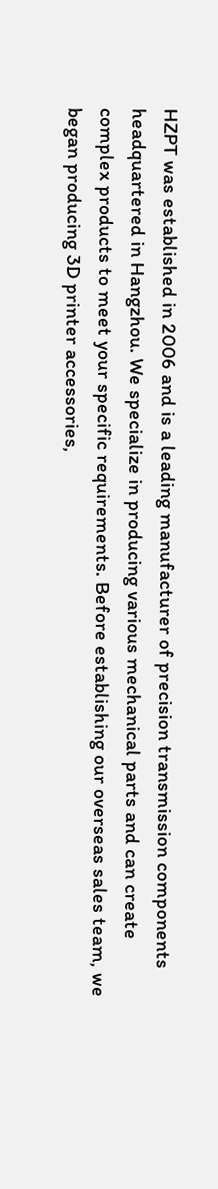HZPT was established in 2006 and is a leading manufacturer of precision transmission components headquartered in Hangzhou. We specialize in producing various mechanical parts and can create complex products to meet your specific requirements. Before establishing our overseas sales team, we began producing 3D printer accessories,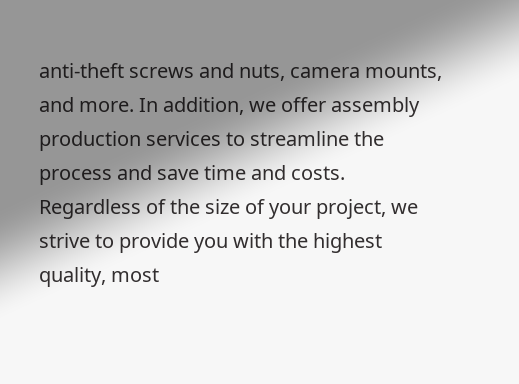anti-theft screws and nuts, camera mounts, and more. In addition, we offer assembly production services to streamline the process and save time and costs. Regardless of the size of your project, we strive to provide you with the highest quality, most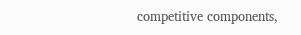competitive components,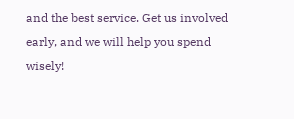and the best service. Get us involved early, and we will help you spend wisely!